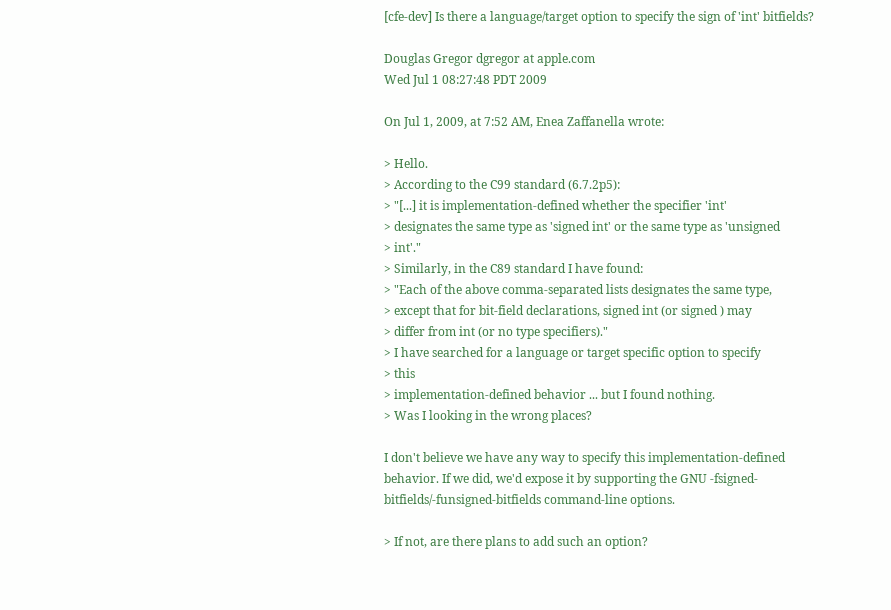[cfe-dev] Is there a language/target option to specify the sign of 'int' bitfields?

Douglas Gregor dgregor at apple.com
Wed Jul 1 08:27:48 PDT 2009

On Jul 1, 2009, at 7:52 AM, Enea Zaffanella wrote:

> Hello.
> According to the C99 standard (6.7.2p5):
> "[...] it is implementation-defined whether the specifier 'int'
> designates the same type as 'signed int' or the same type as 'unsigned
> int'."
> Similarly, in the C89 standard I have found:
> "Each of the above comma-separated lists designates the same type,
> except that for bit-field declarations, signed int (or signed ) may
> differ from int (or no type specifiers)."
> I have searched for a language or target specific option to specify
> this
> implementation-defined behavior ... but I found nothing.
> Was I looking in the wrong places?

I don't believe we have any way to specify this implementation-defined
behavior. If we did, we'd expose it by supporting the GNU -fsigned-
bitfields/-funsigned-bitfields command-line options.

> If not, are there plans to add such an option?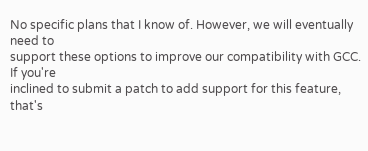No specific plans that I know of. However, we will eventually need to
support these options to improve our compatibility with GCC. If you're
inclined to submit a patch to add support for this feature, that's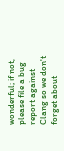wonderful; if not, please file a bug report against Clang so we don't
forget about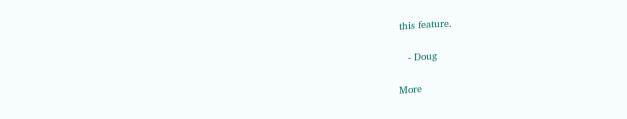this feature.

   - Doug

More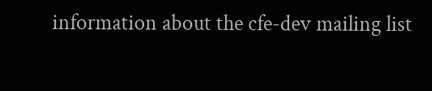information about the cfe-dev mailing list